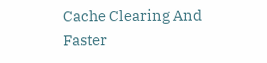Cache Clearing And Faster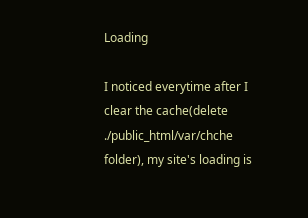Loading

I noticed everytime after I clear the cache(delete ./public_html/var/chche folder), my site's loading is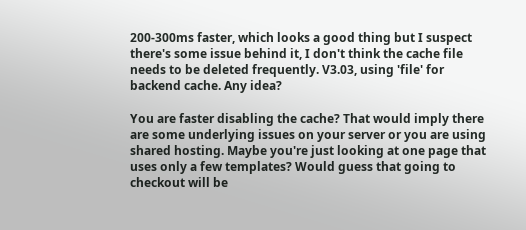200-300ms faster, which looks a good thing but I suspect there's some issue behind it, I don't think the cache file needs to be deleted frequently. V3.03, using 'file' for backend cache. Any idea?

You are faster disabling the cache? That would imply there are some underlying issues on your server or you are using shared hosting. Maybe you're just looking at one page that uses only a few templates? Would guess that going to checkout will be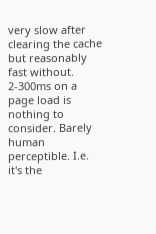very slow after clearing the cache but reasonably fast without. 2-300ms on a page load is nothing to consider. Barely human perceptible. I.e. it's the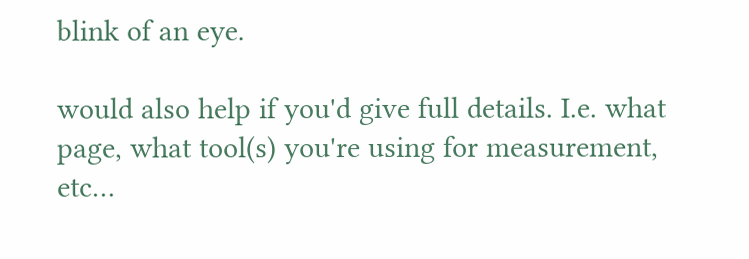blink of an eye.

would also help if you'd give full details. I.e. what page, what tool(s) you're using for measurement, etc…